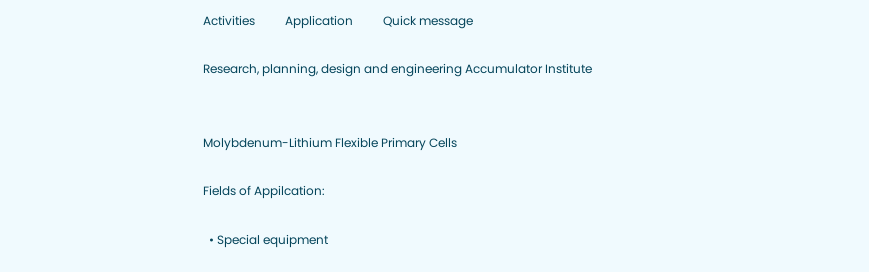Activities          Application          Quick message

Research, planning, design and engineering Accumulator Institute


Molybdenum-Lithium Flexible Primary Cells

Fields of Appilcation:

  • Special equipment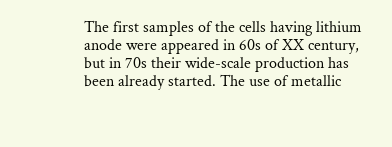The first samples of the cells having lithium anode were appeared in 60s of XX century, but in 70s their wide-scale production has been already started. The use of metallic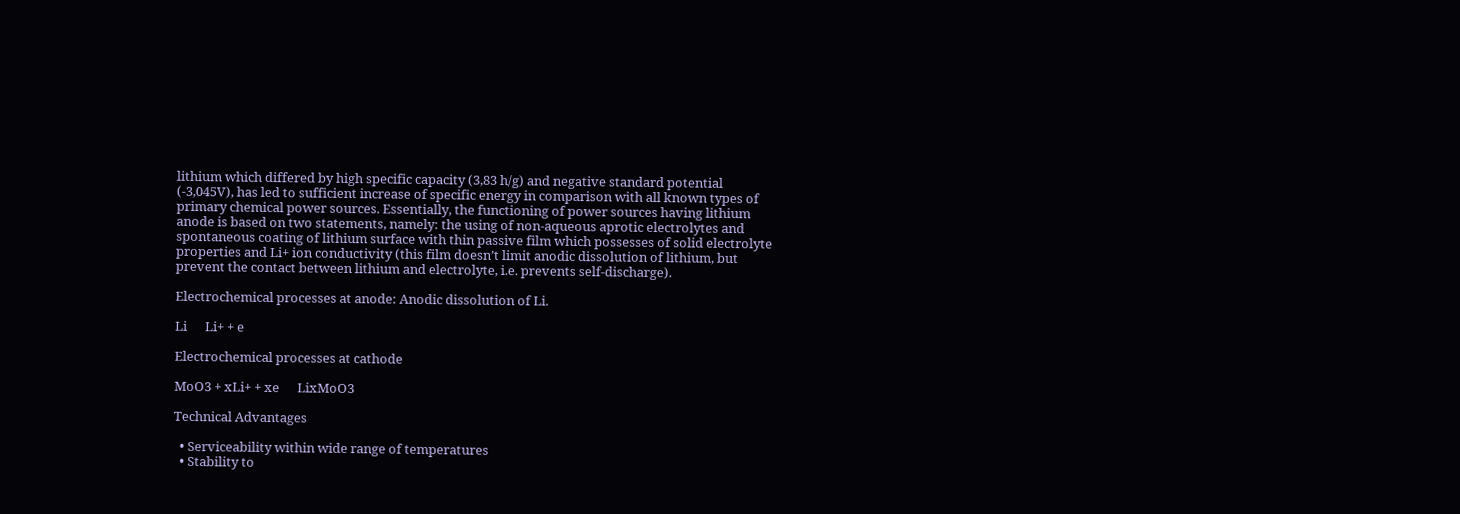lithium which differed by high specific capacity (3,83 h/g) and negative standard potential (-3,045V), has led to sufficient increase of specific energy in comparison with all known types of primary chemical power sources. Essentially, the functioning of power sources having lithium anode is based on two statements, namely: the using of non-aqueous aprotic electrolytes and spontaneous coating of lithium surface with thin passive film which possesses of solid electrolyte properties and Li+ ion conductivity (this film doesn’t limit anodic dissolution of lithium, but prevent the contact between lithium and electrolyte, i.e. prevents self-discharge).

Electrochemical processes at anode: Anodic dissolution of Li.

Li      Li+ + e

Electrochemical processes at cathode

MoO3 + xLi+ + xe      LixMoO3

Technical Advantages

  • Serviceability within wide range of temperatures
  • Stability to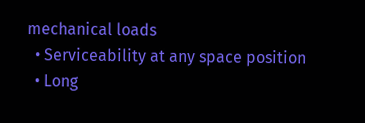mechanical loads
  • Serviceability at any space position
  • Long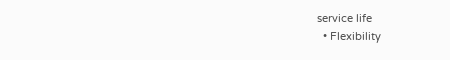service life
  • Flexibility